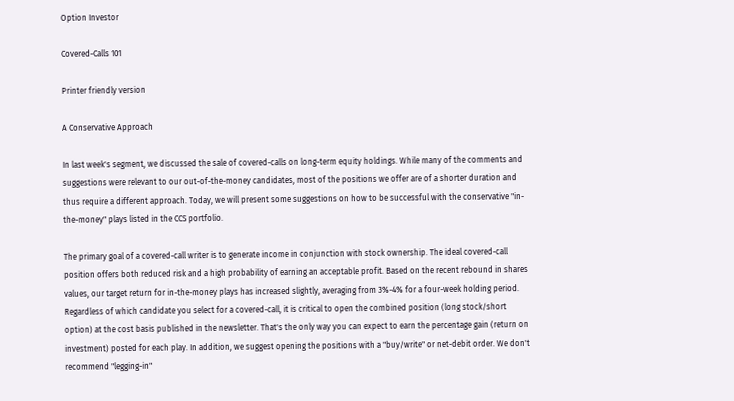Option Investor

Covered-Calls 101

Printer friendly version

A Conservative Approach

In last week's segment, we discussed the sale of covered-calls on long-term equity holdings. While many of the comments and suggestions were relevant to our out-of-the-money candidates, most of the positions we offer are of a shorter duration and thus require a different approach. Today, we will present some suggestions on how to be successful with the conservative "in-the-money" plays listed in the CCS portfolio.

The primary goal of a covered-call writer is to generate income in conjunction with stock ownership. The ideal covered-call position offers both reduced risk and a high probability of earning an acceptable profit. Based on the recent rebound in shares values, our target return for in-the-money plays has increased slightly, averaging from 3%-4% for a four-week holding period. Regardless of which candidate you select for a covered-call, it is critical to open the combined position (long stock/short option) at the cost basis published in the newsletter. That's the only way you can expect to earn the percentage gain (return on investment) posted for each play. In addition, we suggest opening the positions with a "buy/write" or net-debit order. We don't recommend "legging-in"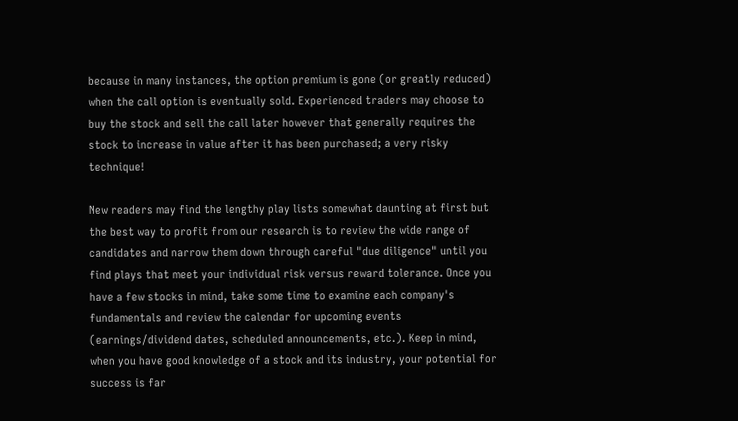because in many instances, the option premium is gone (or greatly reduced) when the call option is eventually sold. Experienced traders may choose to buy the stock and sell the call later however that generally requires the stock to increase in value after it has been purchased; a very risky technique!

New readers may find the lengthy play lists somewhat daunting at first but the best way to profit from our research is to review the wide range of candidates and narrow them down through careful "due diligence" until you find plays that meet your individual risk versus reward tolerance. Once you have a few stocks in mind, take some time to examine each company's fundamentals and review the calendar for upcoming events (earnings/dividend dates, scheduled announcements, etc.). Keep in mind, when you have good knowledge of a stock and its industry, your potential for success is far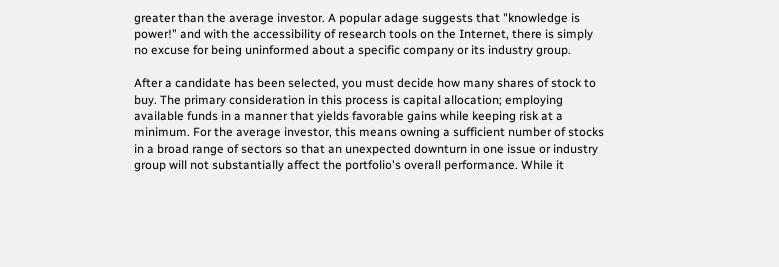greater than the average investor. A popular adage suggests that "knowledge is power!" and with the accessibility of research tools on the Internet, there is simply no excuse for being uninformed about a specific company or its industry group.

After a candidate has been selected, you must decide how many shares of stock to buy. The primary consideration in this process is capital allocation; employing available funds in a manner that yields favorable gains while keeping risk at a minimum. For the average investor, this means owning a sufficient number of stocks in a broad range of sectors so that an unexpected downturn in one issue or industry group will not substantially affect the portfolio's overall performance. While it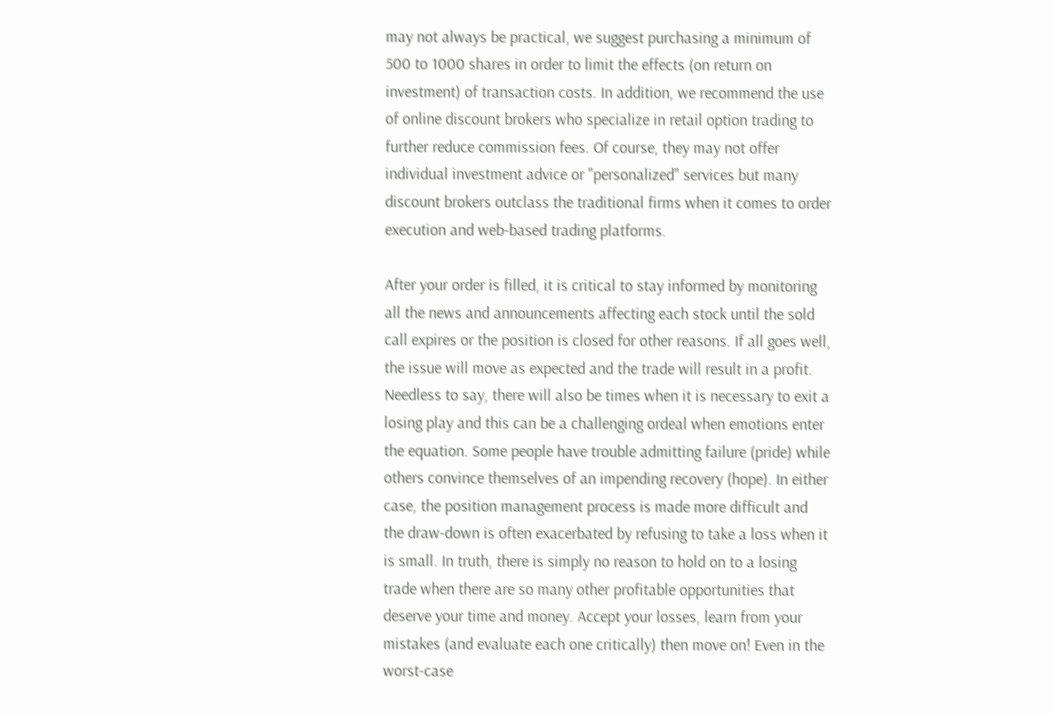may not always be practical, we suggest purchasing a minimum of 500 to 1000 shares in order to limit the effects (on return on investment) of transaction costs. In addition, we recommend the use of online discount brokers who specialize in retail option trading to further reduce commission fees. Of course, they may not offer individual investment advice or "personalized" services but many discount brokers outclass the traditional firms when it comes to order execution and web-based trading platforms.

After your order is filled, it is critical to stay informed by monitoring all the news and announcements affecting each stock until the sold call expires or the position is closed for other reasons. If all goes well, the issue will move as expected and the trade will result in a profit. Needless to say, there will also be times when it is necessary to exit a losing play and this can be a challenging ordeal when emotions enter the equation. Some people have trouble admitting failure (pride) while others convince themselves of an impending recovery (hope). In either case, the position management process is made more difficult and the draw-down is often exacerbated by refusing to take a loss when it is small. In truth, there is simply no reason to hold on to a losing trade when there are so many other profitable opportunities that deserve your time and money. Accept your losses, learn from your mistakes (and evaluate each one critically) then move on! Even in the worst-case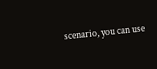scenario, you can use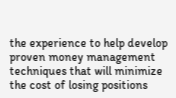the experience to help develop proven money management techniques that will minimize the cost of losing positions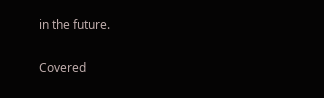in the future.

Covered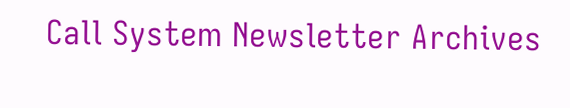Call System Newsletter Archives